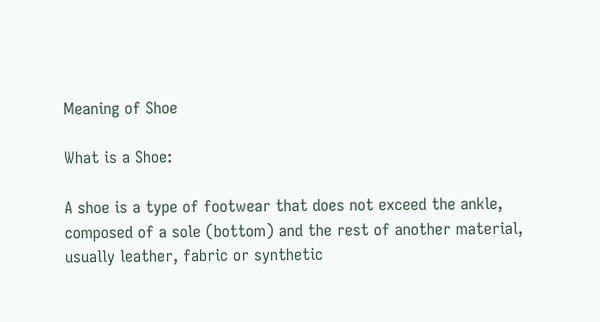Meaning of Shoe

What is a Shoe:

A shoe is a type of footwear that does not exceed the ankle, composed of a sole (bottom) and the rest of another material, usually leather, fabric or synthetic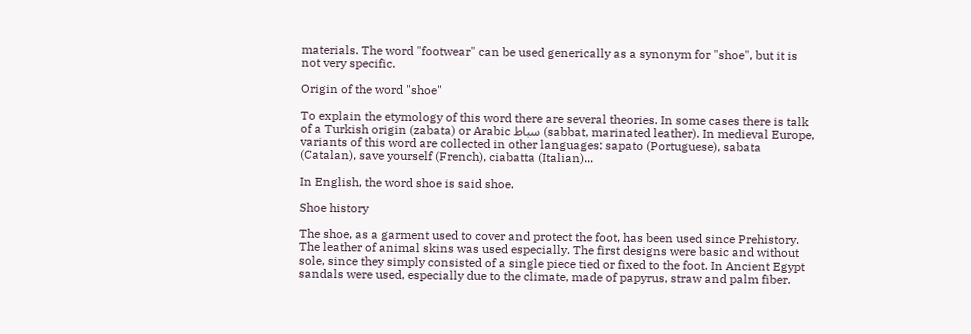materials. The word "footwear" can be used generically as a synonym for "shoe", but it is not very specific.

Origin of the word "shoe"

To explain the etymology of this word there are several theories. In some cases there is talk of a Turkish origin (zabata) or Arabic سباط (sabbat, marinated leather). In medieval Europe, variants of this word are collected in other languages: sapato (Portuguese), sabata (Catalan), save yourself (French), ciabatta (Italian)...

In English, the word shoe is said shoe.

Shoe history

The shoe, as a garment used to cover and protect the foot, has been used since Prehistory. The leather of animal skins was used especially. The first designs were basic and without sole, since they simply consisted of a single piece tied or fixed to the foot. In Ancient Egypt sandals were used, especially due to the climate, made of papyrus, straw and palm fiber.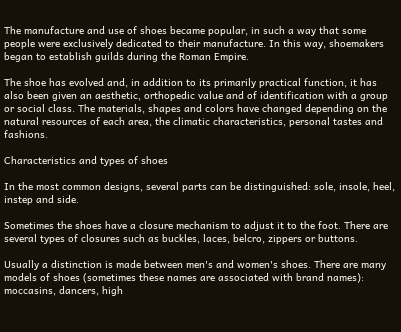The manufacture and use of shoes became popular, in such a way that some people were exclusively dedicated to their manufacture. In this way, shoemakers began to establish guilds during the Roman Empire.

The shoe has evolved and, in addition to its primarily practical function, it has also been given an aesthetic, orthopedic value and of identification with a group or social class. The materials, shapes and colors have changed depending on the natural resources of each area, the climatic characteristics, personal tastes and fashions.

Characteristics and types of shoes

In the most common designs, several parts can be distinguished: sole, insole, heel, instep and side.

Sometimes the shoes have a closure mechanism to adjust it to the foot. There are several types of closures such as buckles, laces, belcro, zippers or buttons.

Usually a distinction is made between men's and women's shoes. There are many models of shoes (sometimes these names are associated with brand names): moccasins, dancers, high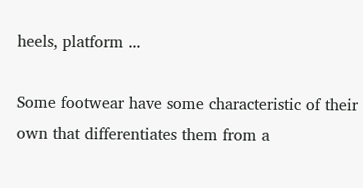heels, platform ...

Some footwear have some characteristic of their own that differentiates them from a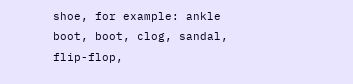shoe, for example: ankle boot, boot, clog, sandal, flip-flop,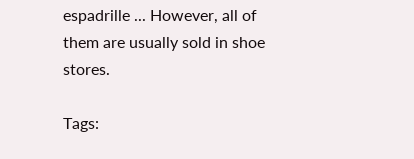espadrille ... However, all of them are usually sold in shoe stores.

Tags: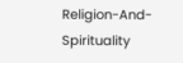Religion-And-Spirituality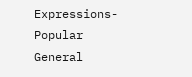Expressions-Popular General